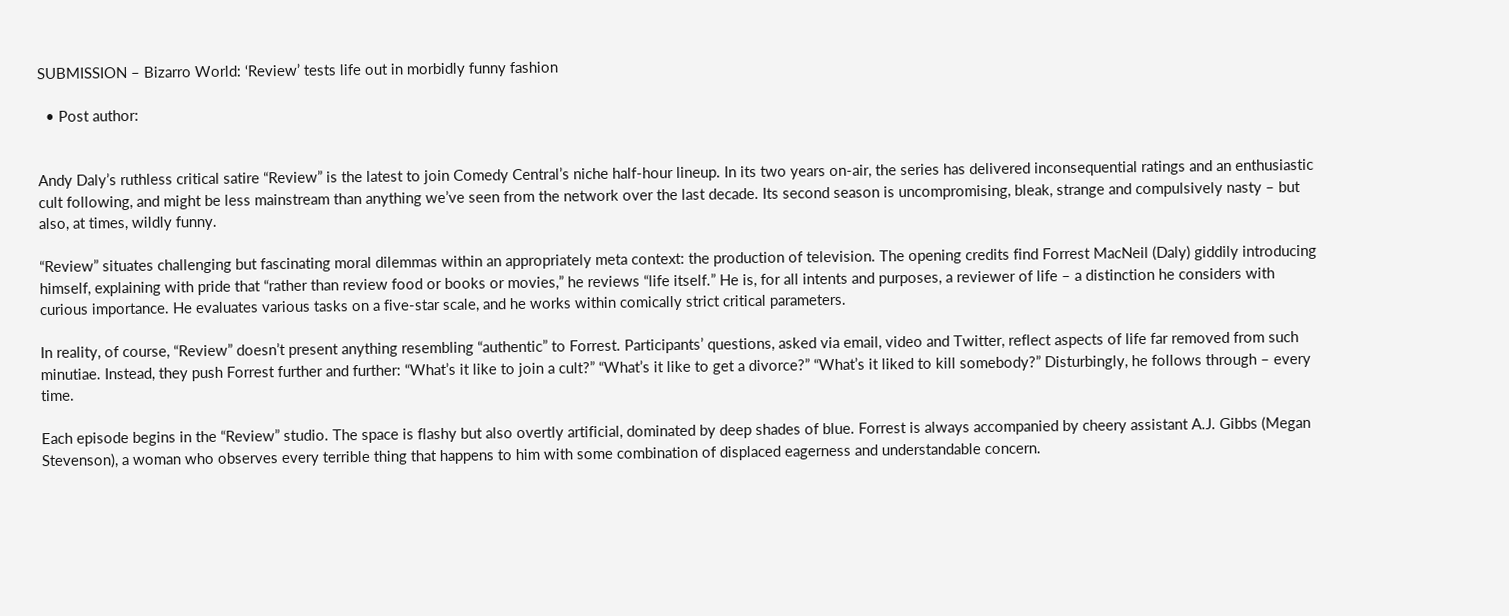SUBMISSION – Bizarro World: ‘Review’ tests life out in morbidly funny fashion

  • Post author:


Andy Daly’s ruthless critical satire “Review” is the latest to join Comedy Central’s niche half-hour lineup. In its two years on-air, the series has delivered inconsequential ratings and an enthusiastic cult following, and might be less mainstream than anything we’ve seen from the network over the last decade. Its second season is uncompromising, bleak, strange and compulsively nasty – but also, at times, wildly funny.

“Review” situates challenging but fascinating moral dilemmas within an appropriately meta context: the production of television. The opening credits find Forrest MacNeil (Daly) giddily introducing himself, explaining with pride that “rather than review food or books or movies,” he reviews “life itself.” He is, for all intents and purposes, a reviewer of life – a distinction he considers with curious importance. He evaluates various tasks on a five-star scale, and he works within comically strict critical parameters.

In reality, of course, “Review” doesn’t present anything resembling “authentic” to Forrest. Participants’ questions, asked via email, video and Twitter, reflect aspects of life far removed from such minutiae. Instead, they push Forrest further and further: “What’s it like to join a cult?” “What’s it like to get a divorce?” “What’s it liked to kill somebody?” Disturbingly, he follows through – every time.

Each episode begins in the “Review” studio. The space is flashy but also overtly artificial, dominated by deep shades of blue. Forrest is always accompanied by cheery assistant A.J. Gibbs (Megan Stevenson), a woman who observes every terrible thing that happens to him with some combination of displaced eagerness and understandable concern.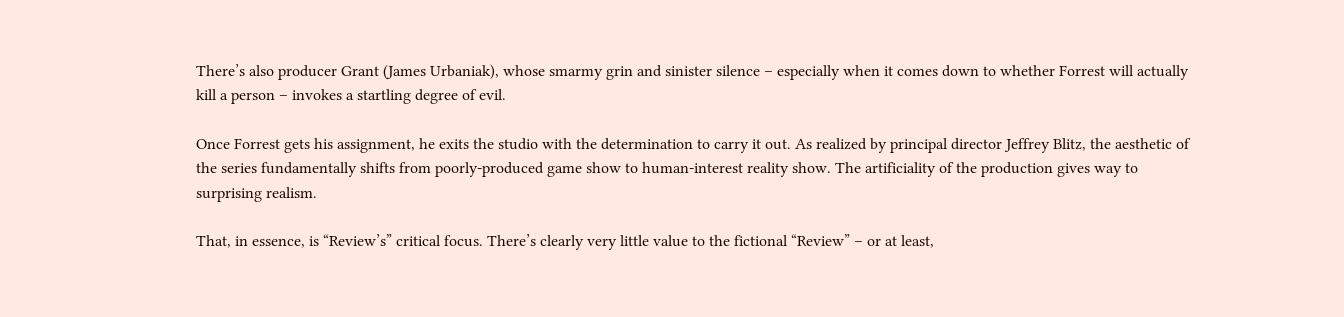There’s also producer Grant (James Urbaniak), whose smarmy grin and sinister silence – especially when it comes down to whether Forrest will actually kill a person – invokes a startling degree of evil.

Once Forrest gets his assignment, he exits the studio with the determination to carry it out. As realized by principal director Jeffrey Blitz, the aesthetic of the series fundamentally shifts from poorly-produced game show to human-interest reality show. The artificiality of the production gives way to surprising realism.

That, in essence, is “Review’s” critical focus. There’s clearly very little value to the fictional “Review” – or at least,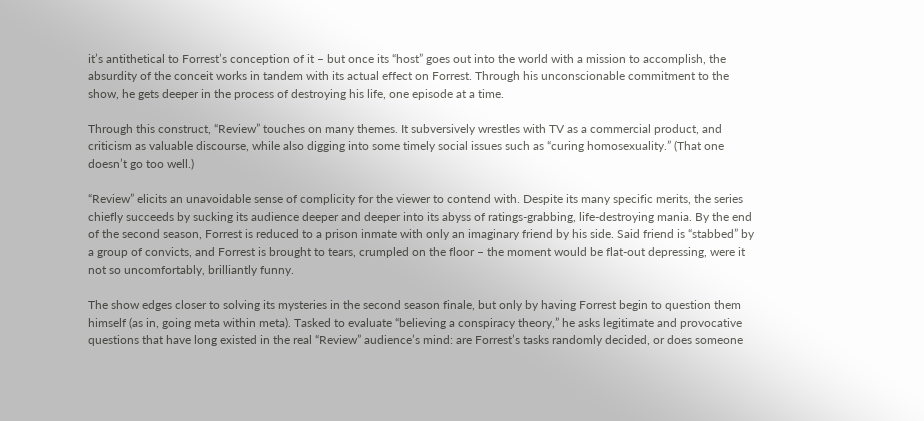it’s antithetical to Forrest’s conception of it – but once its “host” goes out into the world with a mission to accomplish, the absurdity of the conceit works in tandem with its actual effect on Forrest. Through his unconscionable commitment to the show, he gets deeper in the process of destroying his life, one episode at a time.

Through this construct, “Review” touches on many themes. It subversively wrestles with TV as a commercial product, and criticism as valuable discourse, while also digging into some timely social issues such as “curing homosexuality.” (That one doesn’t go too well.)

“Review” elicits an unavoidable sense of complicity for the viewer to contend with. Despite its many specific merits, the series chiefly succeeds by sucking its audience deeper and deeper into its abyss of ratings-grabbing, life-destroying mania. By the end of the second season, Forrest is reduced to a prison inmate with only an imaginary friend by his side. Said friend is “stabbed” by a group of convicts, and Forrest is brought to tears, crumpled on the floor – the moment would be flat-out depressing, were it not so uncomfortably, brilliantly funny.

The show edges closer to solving its mysteries in the second season finale, but only by having Forrest begin to question them himself (as in, going meta within meta). Tasked to evaluate “believing a conspiracy theory,” he asks legitimate and provocative questions that have long existed in the real “Review” audience’s mind: are Forrest’s tasks randomly decided, or does someone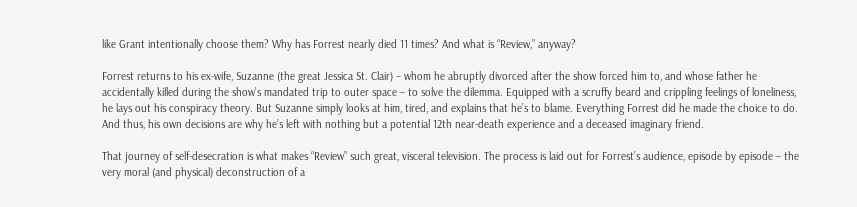like Grant intentionally choose them? Why has Forrest nearly died 11 times? And what is “Review,” anyway?

Forrest returns to his ex-wife, Suzanne (the great Jessica St. Clair) – whom he abruptly divorced after the show forced him to, and whose father he accidentally killed during the show’s mandated trip to outer space – to solve the dilemma. Equipped with a scruffy beard and crippling feelings of loneliness, he lays out his conspiracy theory. But Suzanne simply looks at him, tired, and explains that he’s to blame. Everything Forrest did he made the choice to do. And thus, his own decisions are why he’s left with nothing but a potential 12th near-death experience and a deceased imaginary friend.

That journey of self-desecration is what makes “Review” such great, visceral television. The process is laid out for Forrest’s audience, episode by episode – the very moral (and physical) deconstruction of a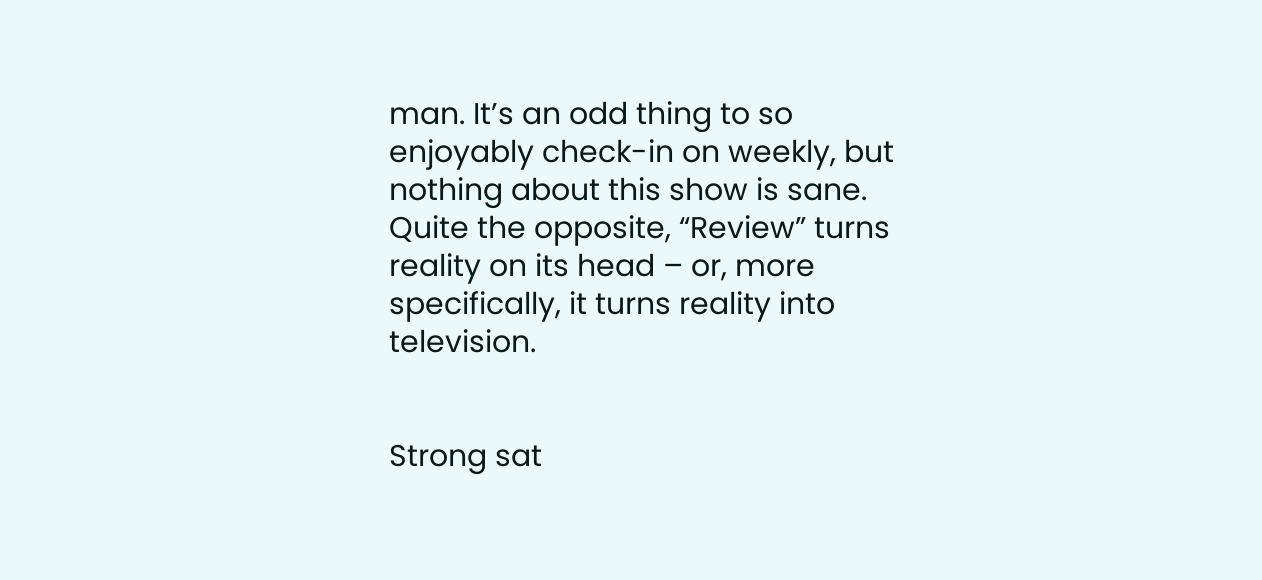man. It’s an odd thing to so enjoyably check-in on weekly, but nothing about this show is sane. Quite the opposite, “Review” turns reality on its head – or, more specifically, it turns reality into television.


Strong sat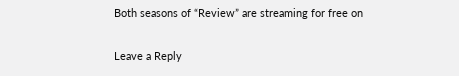Both seasons of “Review” are streaming for free on

Leave a Reply